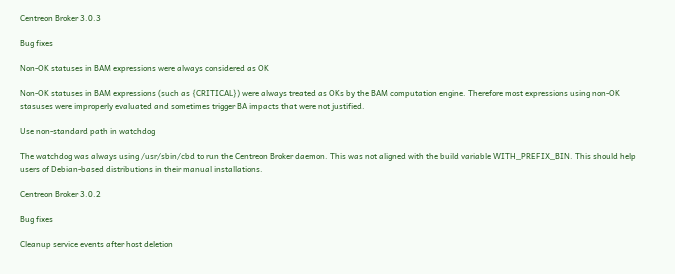Centreon Broker 3.0.3

Bug fixes

Non-OK statuses in BAM expressions were always considered as OK

Non-OK statuses in BAM expressions (such as {CRITICAL}) were always treated as OKs by the BAM computation engine. Therefore most expressions using non-OK stasuses were improperly evaluated and sometimes trigger BA impacts that were not justified.

Use non-standard path in watchdog

The watchdog was always using /usr/sbin/cbd to run the Centreon Broker daemon. This was not aligned with the build variable WITH_PREFIX_BIN. This should help users of Debian-based distributions in their manual installations.

Centreon Broker 3.0.2

Bug fixes

Cleanup service events after host deletion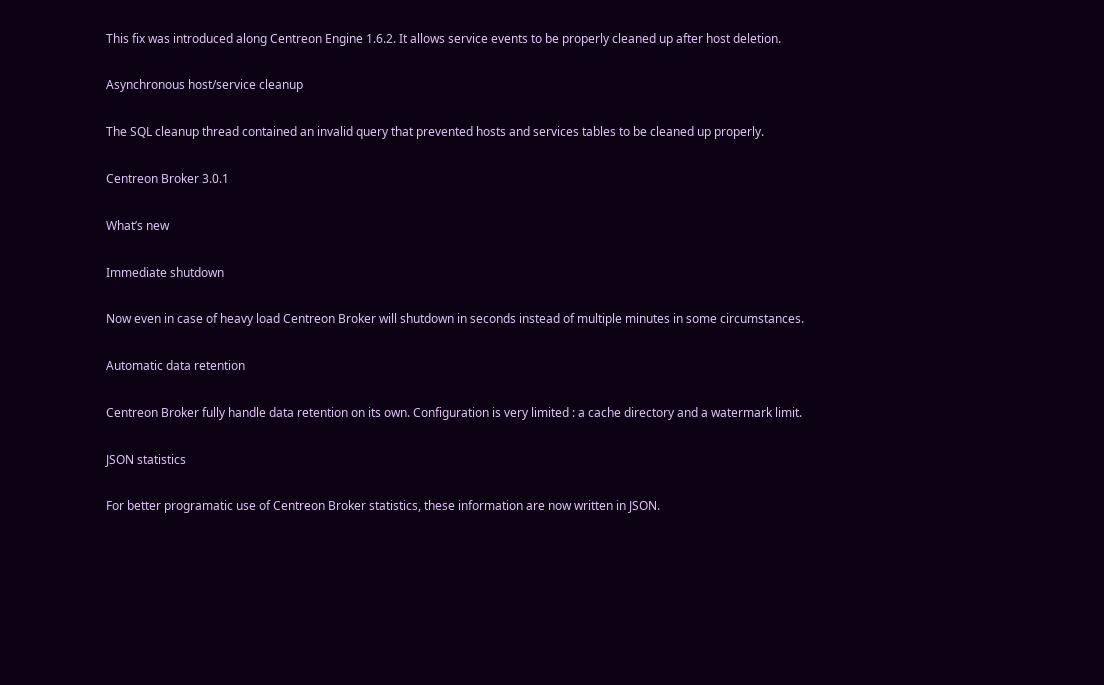This fix was introduced along Centreon Engine 1.6.2. It allows service events to be properly cleaned up after host deletion.

Asynchronous host/service cleanup

The SQL cleanup thread contained an invalid query that prevented hosts and services tables to be cleaned up properly.

Centreon Broker 3.0.1

What’s new

Immediate shutdown

Now even in case of heavy load Centreon Broker will shutdown in seconds instead of multiple minutes in some circumstances.

Automatic data retention

Centreon Broker fully handle data retention on its own. Configuration is very limited : a cache directory and a watermark limit.

JSON statistics

For better programatic use of Centreon Broker statistics, these information are now written in JSON.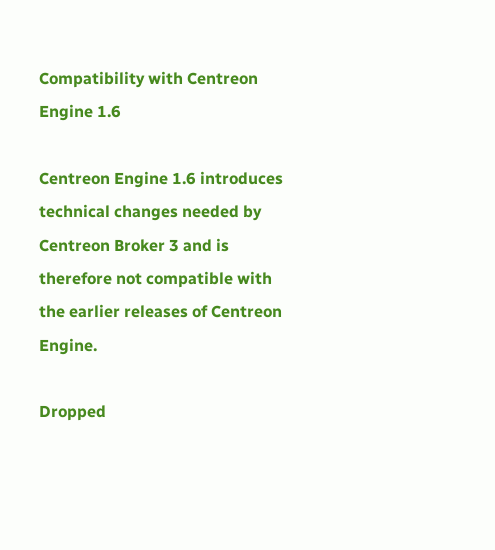Compatibility with Centreon Engine 1.6

Centreon Engine 1.6 introduces technical changes needed by Centreon Broker 3 and is therefore not compatible with the earlier releases of Centreon Engine.

Dropped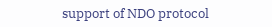support of NDO protocol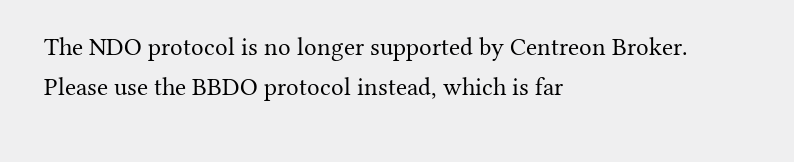The NDO protocol is no longer supported by Centreon Broker. Please use the BBDO protocol instead, which is far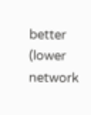better (lower network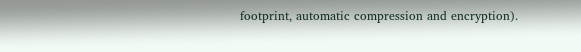footprint, automatic compression and encryption).